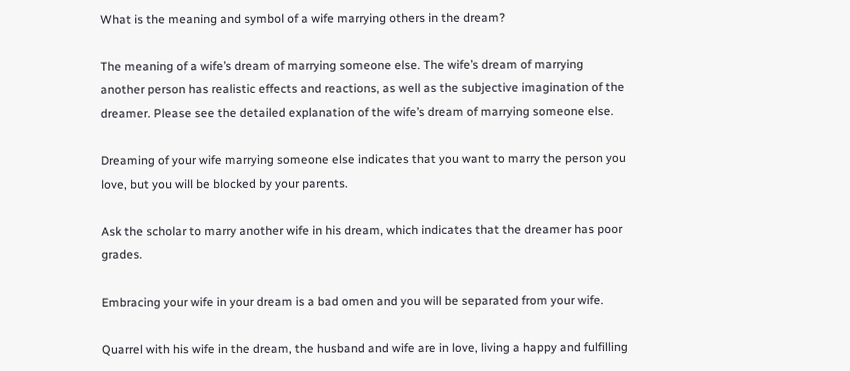What is the meaning and symbol of a wife marrying others in the dream?

The meaning of a wife’s dream of marrying someone else. The wife’s dream of marrying another person has realistic effects and reactions, as well as the subjective imagination of the dreamer. Please see the detailed explanation of the wife’s dream of marrying someone else.

Dreaming of your wife marrying someone else indicates that you want to marry the person you love, but you will be blocked by your parents.

Ask the scholar to marry another wife in his dream, which indicates that the dreamer has poor grades.

Embracing your wife in your dream is a bad omen and you will be separated from your wife.

Quarrel with his wife in the dream, the husband and wife are in love, living a happy and fulfilling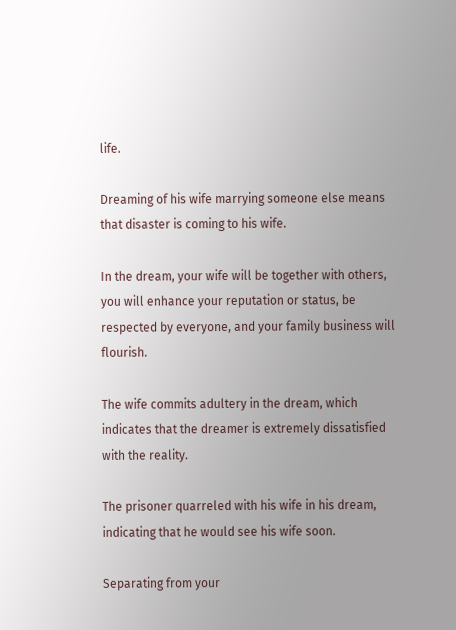life.

Dreaming of his wife marrying someone else means that disaster is coming to his wife.

In the dream, your wife will be together with others, you will enhance your reputation or status, be respected by everyone, and your family business will flourish.

The wife commits adultery in the dream, which indicates that the dreamer is extremely dissatisfied with the reality.

The prisoner quarreled with his wife in his dream, indicating that he would see his wife soon.

Separating from your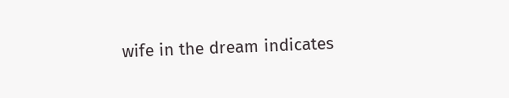wife in the dream indicates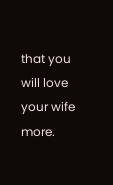that you will love your wife more.